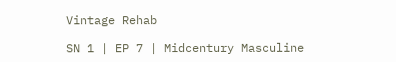Vintage Rehab

SN 1 | EP 7 | Midcentury Masculine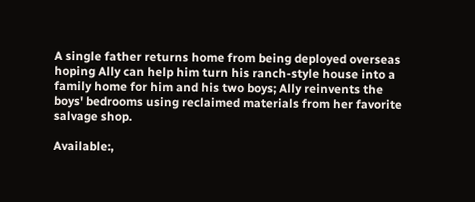A single father returns home from being deployed overseas hoping Ally can help him turn his ranch-style house into a family home for him and his two boys; Ally reinvents the boys' bedrooms using reclaimed materials from her favorite salvage shop.

Available:,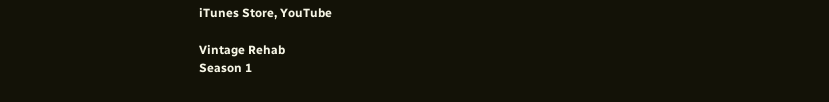iTunes Store, YouTube

Vintage Rehab
Season 1